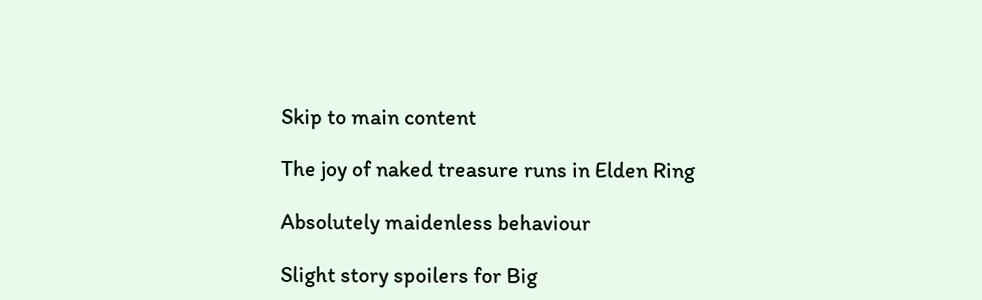Skip to main content

The joy of naked treasure runs in Elden Ring

Absolutely maidenless behaviour

Slight story spoilers for Big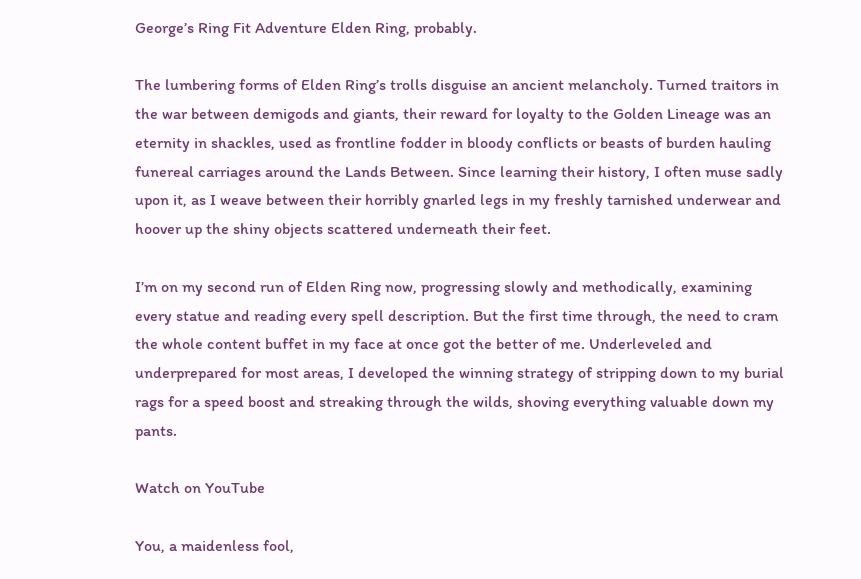George’s Ring Fit Adventure Elden Ring, probably.

The lumbering forms of Elden Ring’s trolls disguise an ancient melancholy. Turned traitors in the war between demigods and giants, their reward for loyalty to the Golden Lineage was an eternity in shackles, used as frontline fodder in bloody conflicts or beasts of burden hauling funereal carriages around the Lands Between. Since learning their history, I often muse sadly upon it, as I weave between their horribly gnarled legs in my freshly tarnished underwear and hoover up the shiny objects scattered underneath their feet.

I’m on my second run of Elden Ring now, progressing slowly and methodically, examining every statue and reading every spell description. But the first time through, the need to cram the whole content buffet in my face at once got the better of me. Underleveled and underprepared for most areas, I developed the winning strategy of stripping down to my burial rags for a speed boost and streaking through the wilds, shoving everything valuable down my pants.

Watch on YouTube

You, a maidenless fool,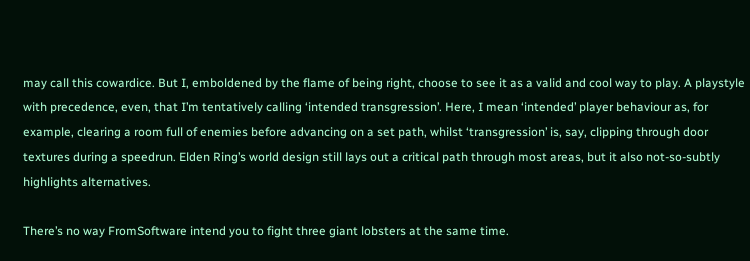may call this cowardice. But I, emboldened by the flame of being right, choose to see it as a valid and cool way to play. A playstyle with precedence, even, that I’m tentatively calling ‘intended transgression’. Here, I mean ‘intended’ player behaviour as, for example, clearing a room full of enemies before advancing on a set path, whilst ‘transgression’ is, say, clipping through door textures during a speedrun. Elden Ring’s world design still lays out a critical path through most areas, but it also not-so-subtly highlights alternatives.

There’s no way FromSoftware intend you to fight three giant lobsters at the same time.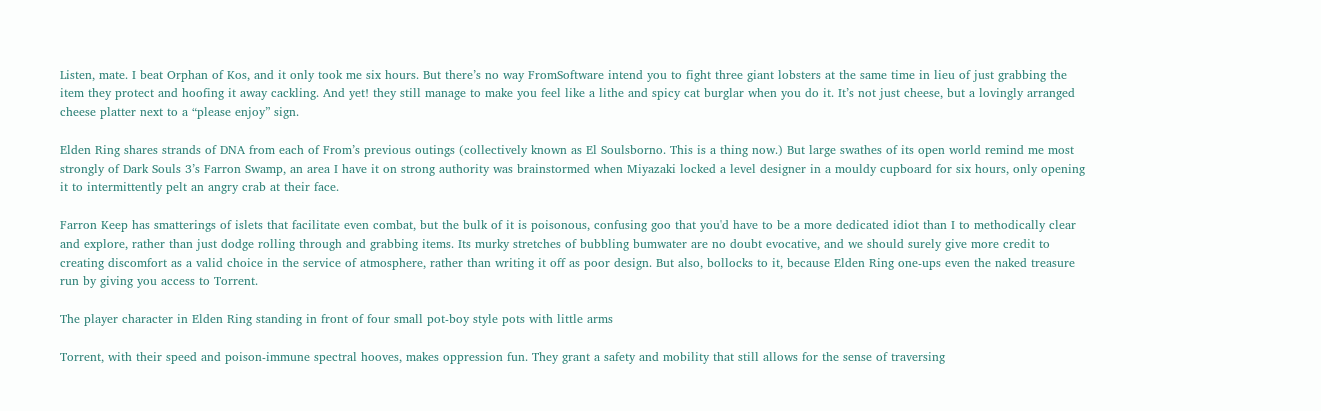Listen, mate. I beat Orphan of Kos, and it only took me six hours. But there’s no way FromSoftware intend you to fight three giant lobsters at the same time in lieu of just grabbing the item they protect and hoofing it away cackling. And yet! they still manage to make you feel like a lithe and spicy cat burglar when you do it. It’s not just cheese, but a lovingly arranged cheese platter next to a “please enjoy” sign.

Elden Ring shares strands of DNA from each of From’s previous outings (collectively known as El Soulsborno. This is a thing now.) But large swathes of its open world remind me most strongly of Dark Souls 3’s Farron Swamp, an area I have it on strong authority was brainstormed when Miyazaki locked a level designer in a mouldy cupboard for six hours, only opening it to intermittently pelt an angry crab at their face.

Farron Keep has smatterings of islets that facilitate even combat, but the bulk of it is poisonous, confusing goo that you'd have to be a more dedicated idiot than I to methodically clear and explore, rather than just dodge rolling through and grabbing items. Its murky stretches of bubbling bumwater are no doubt evocative, and we should surely give more credit to creating discomfort as a valid choice in the service of atmosphere, rather than writing it off as poor design. But also, bollocks to it, because Elden Ring one-ups even the naked treasure run by giving you access to Torrent.

The player character in Elden Ring standing in front of four small pot-boy style pots with little arms

Torrent, with their speed and poison-immune spectral hooves, makes oppression fun. They grant a safety and mobility that still allows for the sense of traversing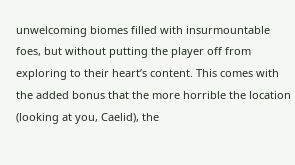unwelcoming biomes filled with insurmountable foes, but without putting the player off from exploring to their heart’s content. This comes with the added bonus that the more horrible the location (looking at you, Caelid), the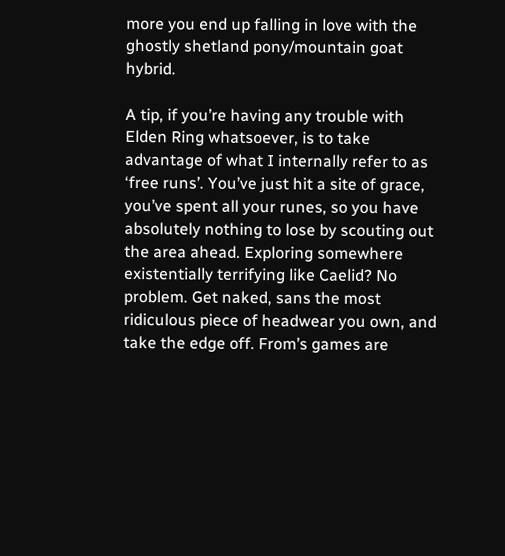more you end up falling in love with the ghostly shetland pony/mountain goat hybrid.

A tip, if you’re having any trouble with Elden Ring whatsoever, is to take advantage of what I internally refer to as ‘free runs’. You’ve just hit a site of grace, you’ve spent all your runes, so you have absolutely nothing to lose by scouting out the area ahead. Exploring somewhere existentially terrifying like Caelid? No problem. Get naked, sans the most ridiculous piece of headwear you own, and take the edge off. From’s games are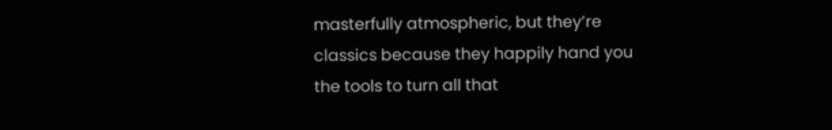masterfully atmospheric, but they’re classics because they happily hand you the tools to turn all that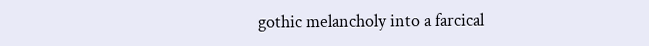gothic melancholy into a farcical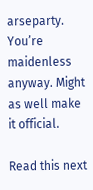arseparty. You’re maidenless anyway. Might as well make it official.

Read this next